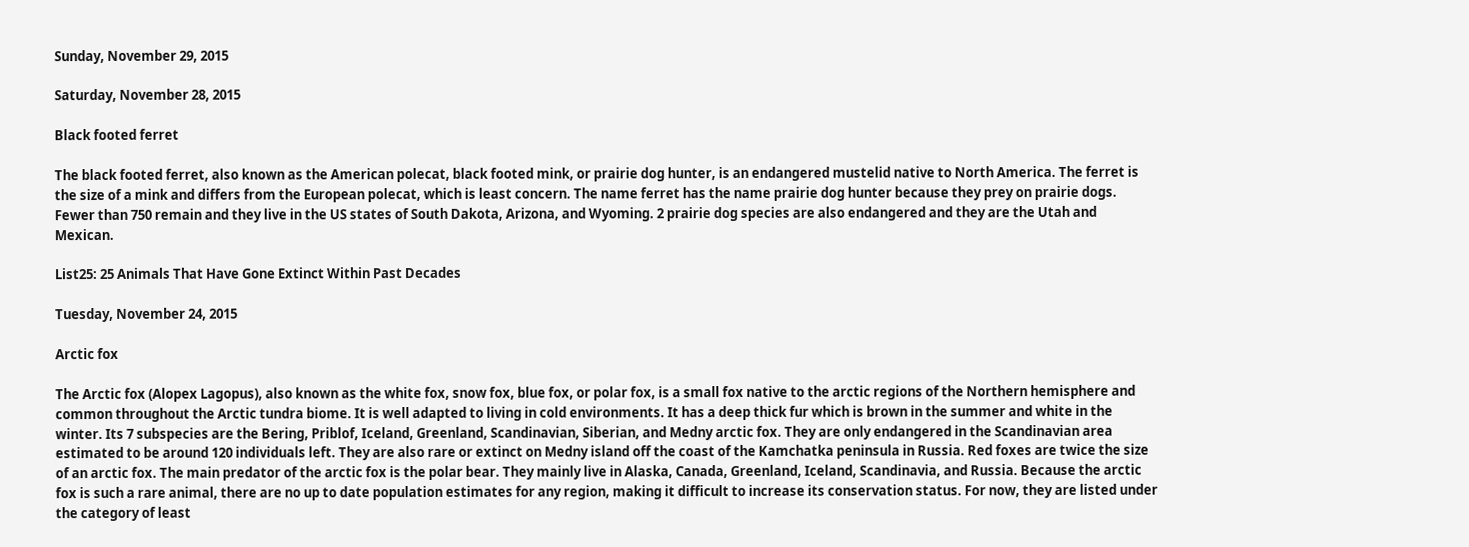Sunday, November 29, 2015

Saturday, November 28, 2015

Black footed ferret

The black footed ferret, also known as the American polecat, black footed mink, or prairie dog hunter, is an endangered mustelid native to North America. The ferret is the size of a mink and differs from the European polecat, which is least concern. The name ferret has the name prairie dog hunter because they prey on prairie dogs. Fewer than 750 remain and they live in the US states of South Dakota, Arizona, and Wyoming. 2 prairie dog species are also endangered and they are the Utah and Mexican.

List25: 25 Animals That Have Gone Extinct Within Past Decades

Tuesday, November 24, 2015

Arctic fox

The Arctic fox (Alopex Lagopus), also known as the white fox, snow fox, blue fox, or polar fox, is a small fox native to the arctic regions of the Northern hemisphere and common throughout the Arctic tundra biome. It is well adapted to living in cold environments. It has a deep thick fur which is brown in the summer and white in the winter. Its 7 subspecies are the Bering, Priblof, Iceland, Greenland, Scandinavian, Siberian, and Medny arctic fox. They are only endangered in the Scandinavian area estimated to be around 120 individuals left. They are also rare or extinct on Medny island off the coast of the Kamchatka peninsula in Russia. Red foxes are twice the size of an arctic fox. The main predator of the arctic fox is the polar bear. They mainly live in Alaska, Canada, Greenland, Iceland, Scandinavia, and Russia. Because the arctic fox is such a rare animal, there are no up to date population estimates for any region, making it difficult to increase its conservation status. For now, they are listed under the category of least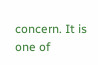concern. It is one of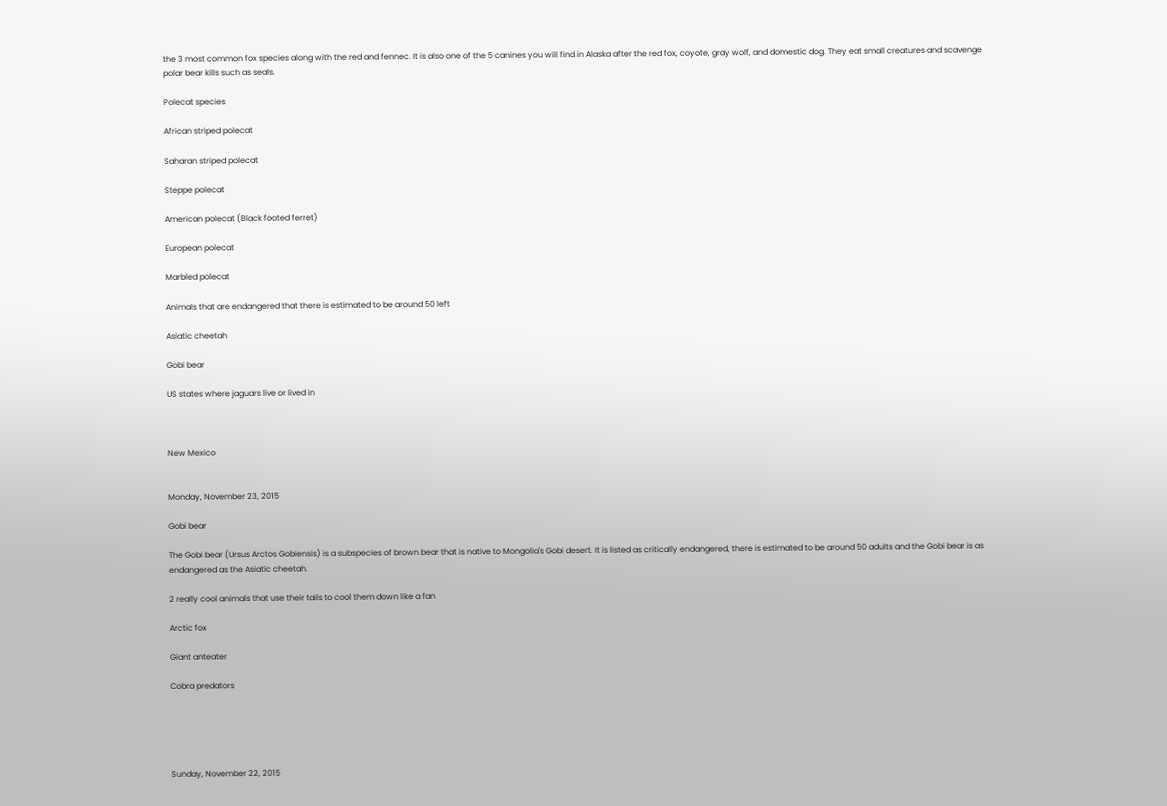the 3 most common fox species along with the red and fennec. It is also one of the 5 canines you will find in Alaska after the red fox, coyote, gray wolf, and domestic dog. They eat small creatures and scavenge polar bear kills such as seals.

Polecat species

African striped polecat

Saharan striped polecat

Steppe polecat

American polecat (Black footed ferret)

European polecat

Marbled polecat

Animals that are endangered that there is estimated to be around 50 left

Asiatic cheetah

Gobi bear

US states where jaguars live or lived in



New Mexico


Monday, November 23, 2015

Gobi bear

The Gobi bear (Ursus Arctos Gobiensis) is a subspecies of brown bear that is native to Mongolia's Gobi desert. It is listed as critically endangered, there is estimated to be around 50 adults and the Gobi bear is as endangered as the Asiatic cheetah.

2 really cool animals that use their tails to cool them down like a fan

Arctic fox

Giant anteater

Cobra predators





Sunday, November 22, 2015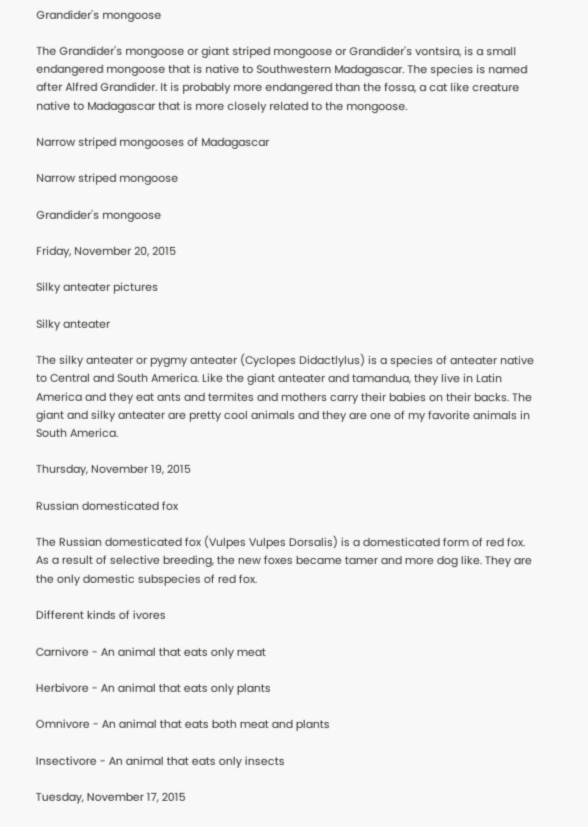Grandider's mongoose

The Grandider's mongoose or giant striped mongoose or Grandider's vontsira, is a small endangered mongoose that is native to Southwestern Madagascar. The species is named after Alfred Grandider. It is probably more endangered than the fossa, a cat like creature native to Madagascar that is more closely related to the mongoose.

Narrow striped mongooses of Madagascar

Narrow striped mongoose

Grandider's mongoose

Friday, November 20, 2015

Silky anteater pictures

Silky anteater

The silky anteater or pygmy anteater (Cyclopes Didactlylus) is a species of anteater native to Central and South America. Like the giant anteater and tamandua, they live in Latin America and they eat ants and termites and mothers carry their babies on their backs. The giant and silky anteater are pretty cool animals and they are one of my favorite animals in South America.

Thursday, November 19, 2015

Russian domesticated fox

The Russian domesticated fox (Vulpes Vulpes Dorsalis) is a domesticated form of red fox. As a result of selective breeding, the new foxes became tamer and more dog like. They are the only domestic subspecies of red fox.

Different kinds of ivores

Carnivore - An animal that eats only meat

Herbivore - An animal that eats only plants

Omnivore - An animal that eats both meat and plants

Insectivore - An animal that eats only insects

Tuesday, November 17, 2015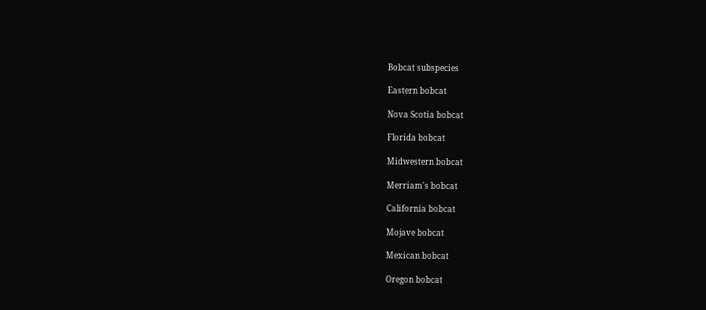Bobcat subspecies

Eastern bobcat

Nova Scotia bobcat

Florida bobcat

Midwestern bobcat

Merriam's bobcat

California bobcat

Mojave bobcat

Mexican bobcat

Oregon bobcat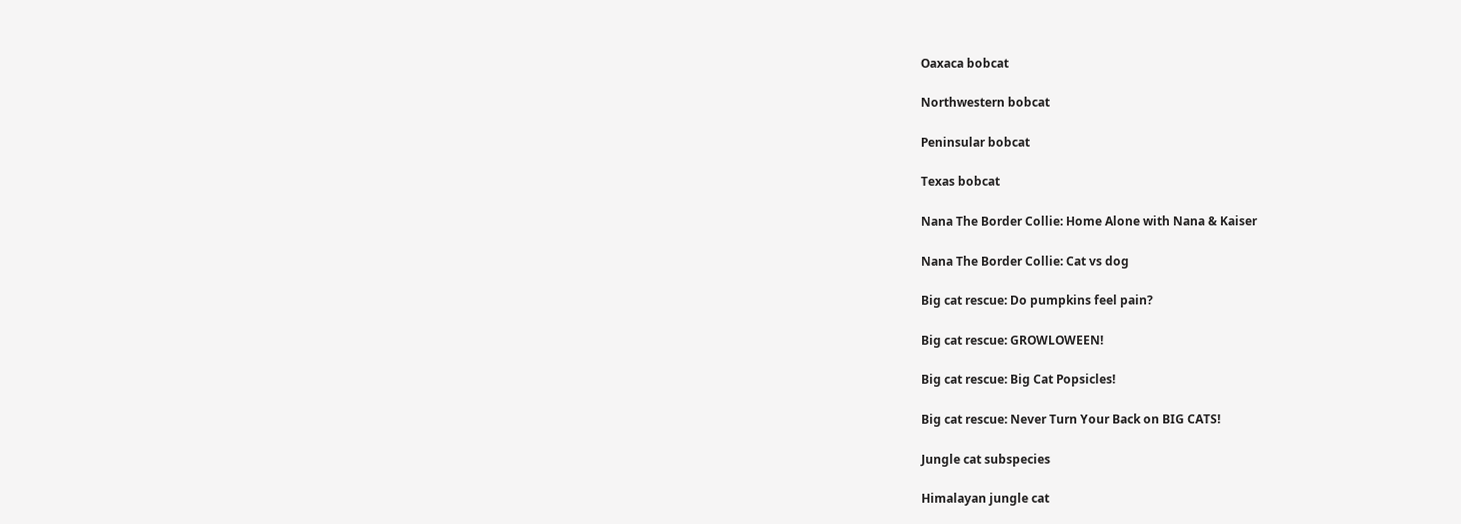Oaxaca bobcat

Northwestern bobcat

Peninsular bobcat

Texas bobcat

Nana The Border Collie: Home Alone with Nana & Kaiser

Nana The Border Collie: Cat vs dog

Big cat rescue: Do pumpkins feel pain?

Big cat rescue: GROWLOWEEN!

Big cat rescue: Big Cat Popsicles!

Big cat rescue: Never Turn Your Back on BIG CATS!

Jungle cat subspecies

Himalayan jungle cat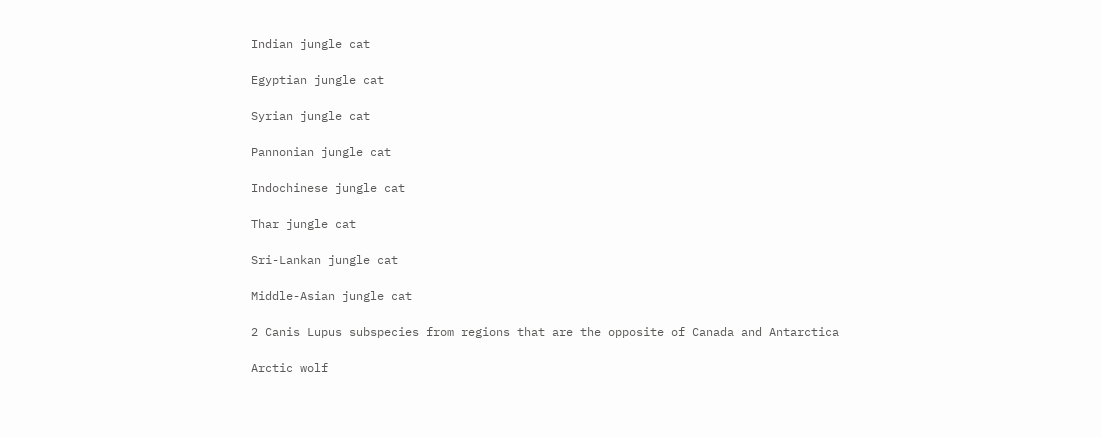Indian jungle cat

Egyptian jungle cat

Syrian jungle cat

Pannonian jungle cat

Indochinese jungle cat

Thar jungle cat

Sri-Lankan jungle cat

Middle-Asian jungle cat

2 Canis Lupus subspecies from regions that are the opposite of Canada and Antarctica

Arctic wolf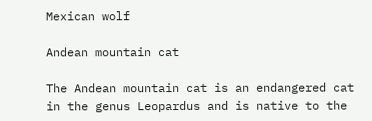Mexican wolf

Andean mountain cat

The Andean mountain cat is an endangered cat in the genus Leopardus and is native to the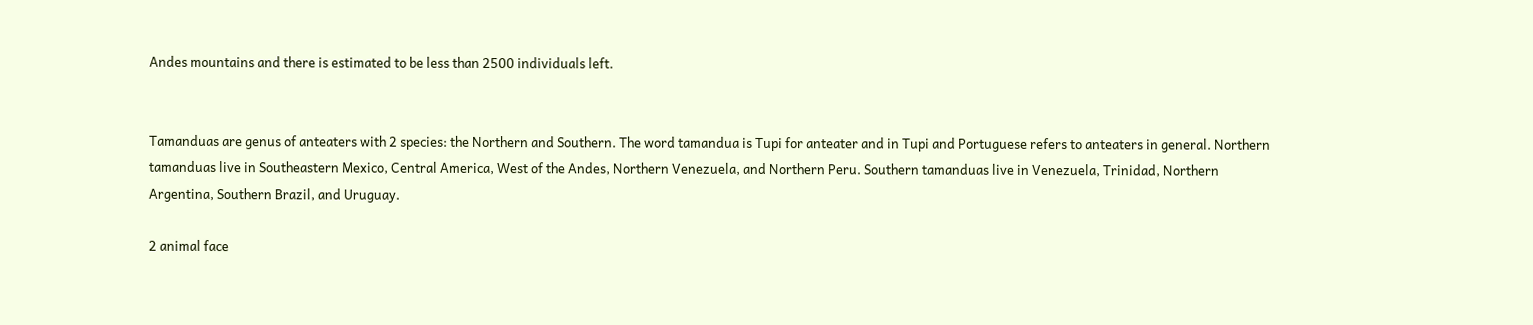Andes mountains and there is estimated to be less than 2500 individuals left.


Tamanduas are genus of anteaters with 2 species: the Northern and Southern. The word tamandua is Tupi for anteater and in Tupi and Portuguese refers to anteaters in general. Northern tamanduas live in Southeastern Mexico, Central America, West of the Andes, Northern Venezuela, and Northern Peru. Southern tamanduas live in Venezuela, Trinidad, Northern Argentina, Southern Brazil, and Uruguay.

2 animal face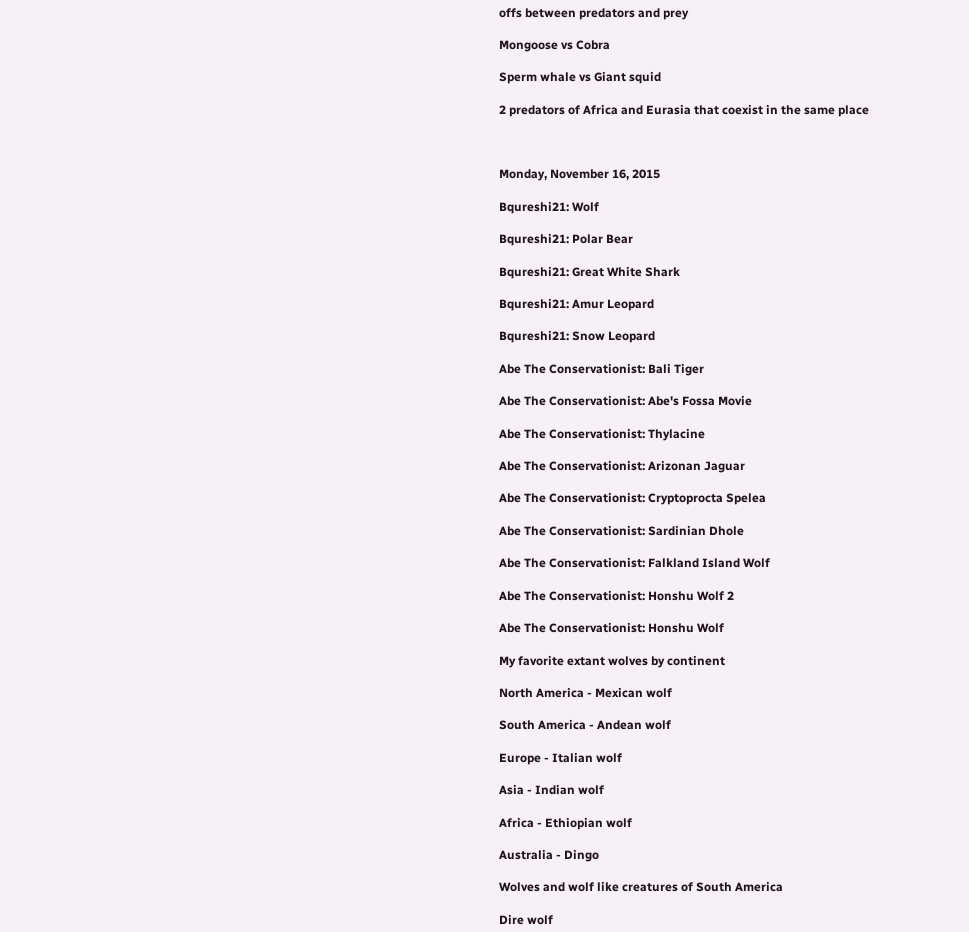offs between predators and prey

Mongoose vs Cobra

Sperm whale vs Giant squid

2 predators of Africa and Eurasia that coexist in the same place



Monday, November 16, 2015

Bqureshi21: Wolf

Bqureshi21: Polar Bear

Bqureshi21: Great White Shark

Bqureshi21: Amur Leopard

Bqureshi21: Snow Leopard

Abe The Conservationist: Bali Tiger

Abe The Conservationist: Abe's Fossa Movie

Abe The Conservationist: Thylacine

Abe The Conservationist: Arizonan Jaguar

Abe The Conservationist: Cryptoprocta Spelea

Abe The Conservationist: Sardinian Dhole

Abe The Conservationist: Falkland Island Wolf

Abe The Conservationist: Honshu Wolf 2

Abe The Conservationist: Honshu Wolf

My favorite extant wolves by continent

North America - Mexican wolf

South America - Andean wolf

Europe - Italian wolf

Asia - Indian wolf

Africa - Ethiopian wolf

Australia - Dingo

Wolves and wolf like creatures of South America

Dire wolf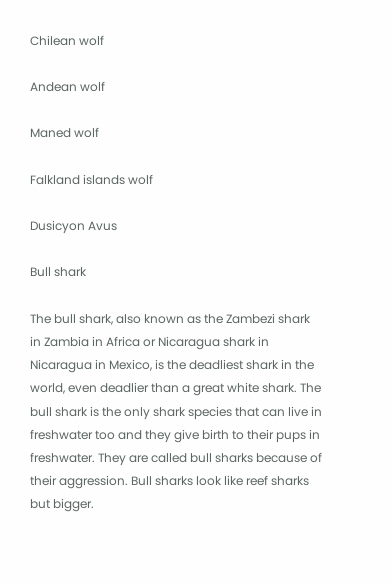Chilean wolf

Andean wolf

Maned wolf

Falkland islands wolf

Dusicyon Avus

Bull shark

The bull shark, also known as the Zambezi shark in Zambia in Africa or Nicaragua shark in Nicaragua in Mexico, is the deadliest shark in the world, even deadlier than a great white shark. The bull shark is the only shark species that can live in freshwater too and they give birth to their pups in freshwater. They are called bull sharks because of their aggression. Bull sharks look like reef sharks but bigger.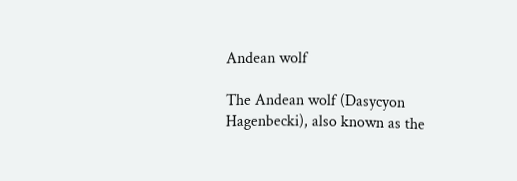Andean wolf

The Andean wolf (Dasycyon Hagenbecki), also known as the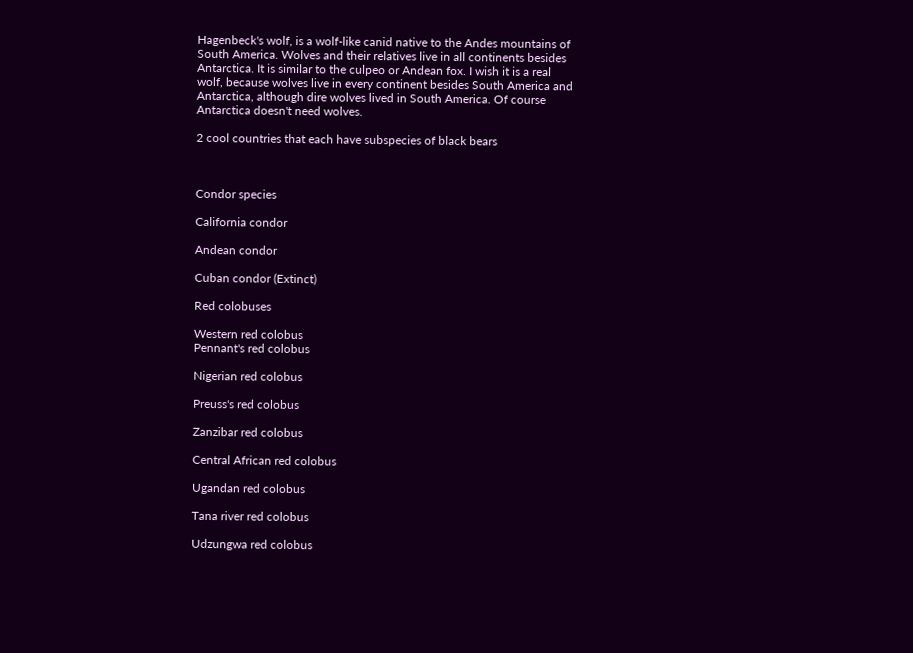Hagenbeck's wolf, is a wolf-like canid native to the Andes mountains of South America. Wolves and their relatives live in all continents besides Antarctica. It is similar to the culpeo or Andean fox. I wish it is a real wolf, because wolves live in every continent besides South America and Antarctica, although dire wolves lived in South America. Of course Antarctica doesn't need wolves.

2 cool countries that each have subspecies of black bears



Condor species

California condor

Andean condor

Cuban condor (Extinct)

Red colobuses

Western red colobus
Pennant's red colobus

Nigerian red colobus

Preuss's red colobus

Zanzibar red colobus

Central African red colobus

Ugandan red colobus

Tana river red colobus

Udzungwa red colobus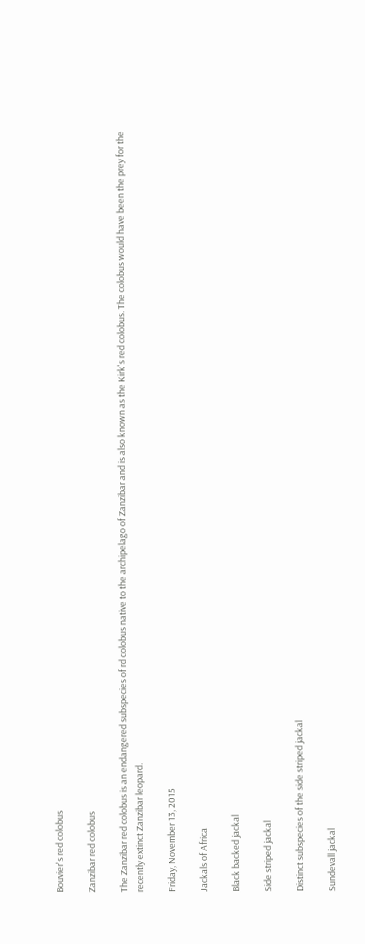Bouvier's red colobus

Zanzibar red colobus

The Zanzibar red colobus is an endangered subspecies of rd colobus native to the archipelago of Zanzibar and is also known as the Kirk's red colobus. The colobus would have been the prey for the recently extinct Zanzibar leopard.

Friday, November 13, 2015

Jackals of Africa

Black backed jackal

Side striped jackal

Distinct subspecies of the side striped jackal

Sundevall jackal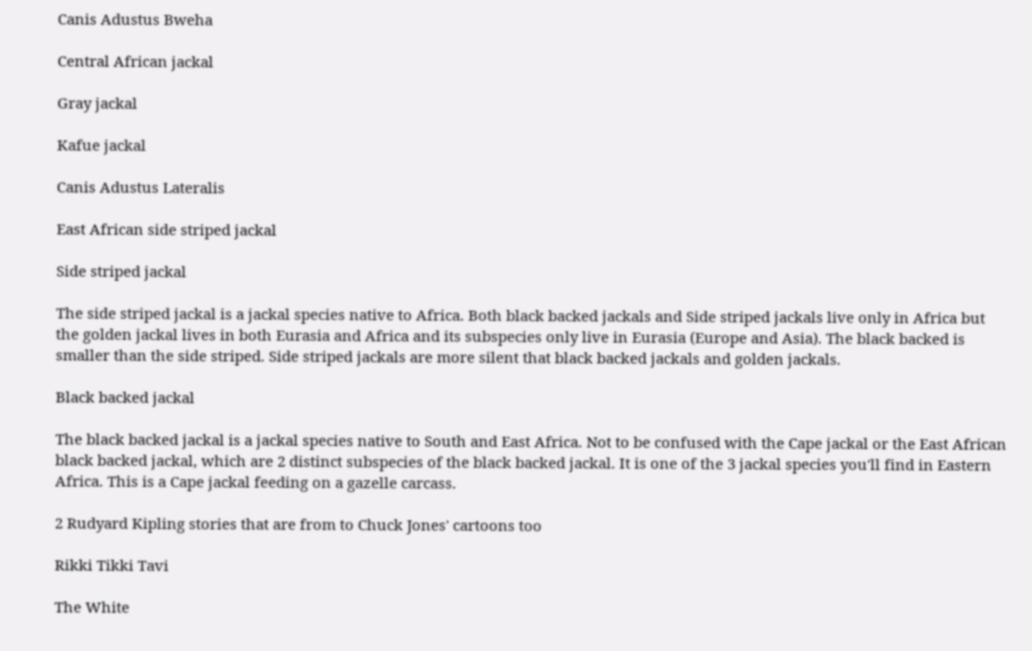Canis Adustus Bweha

Central African jackal

Gray jackal

Kafue jackal

Canis Adustus Lateralis

East African side striped jackal

Side striped jackal

The side striped jackal is a jackal species native to Africa. Both black backed jackals and Side striped jackals live only in Africa but the golden jackal lives in both Eurasia and Africa and its subspecies only live in Eurasia (Europe and Asia). The black backed is smaller than the side striped. Side striped jackals are more silent that black backed jackals and golden jackals.

Black backed jackal

The black backed jackal is a jackal species native to South and East Africa. Not to be confused with the Cape jackal or the East African black backed jackal, which are 2 distinct subspecies of the black backed jackal. It is one of the 3 jackal species you'll find in Eastern Africa. This is a Cape jackal feeding on a gazelle carcass.

2 Rudyard Kipling stories that are from to Chuck Jones' cartoons too

Rikki Tikki Tavi

The White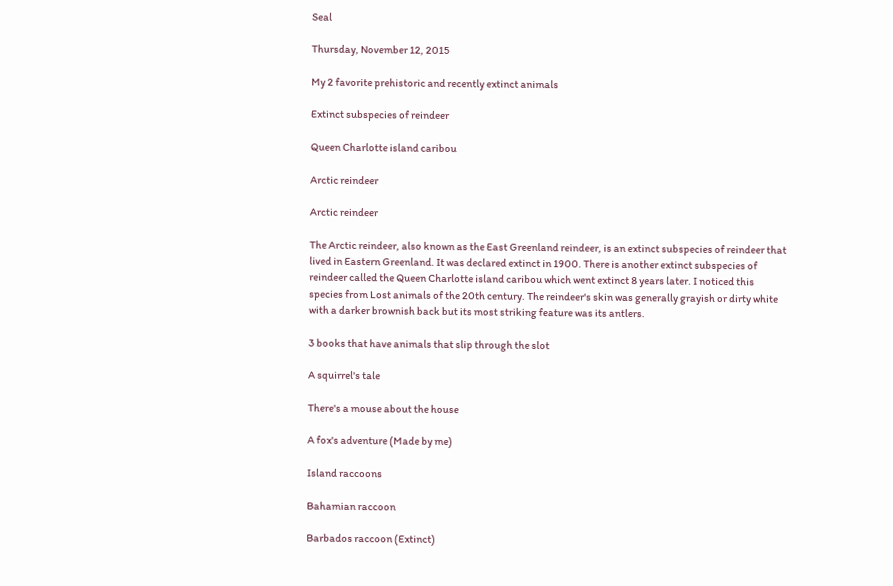Seal

Thursday, November 12, 2015

My 2 favorite prehistoric and recently extinct animals

Extinct subspecies of reindeer

Queen Charlotte island caribou

Arctic reindeer

Arctic reindeer

The Arctic reindeer, also known as the East Greenland reindeer, is an extinct subspecies of reindeer that lived in Eastern Greenland. It was declared extinct in 1900. There is another extinct subspecies of reindeer called the Queen Charlotte island caribou which went extinct 8 years later. I noticed this species from Lost animals of the 20th century. The reindeer's skin was generally grayish or dirty white with a darker brownish back but its most striking feature was its antlers.

3 books that have animals that slip through the slot

A squirrel's tale

There's a mouse about the house

A fox's adventure (Made by me)

Island raccoons

Bahamian raccoon

Barbados raccoon (Extinct)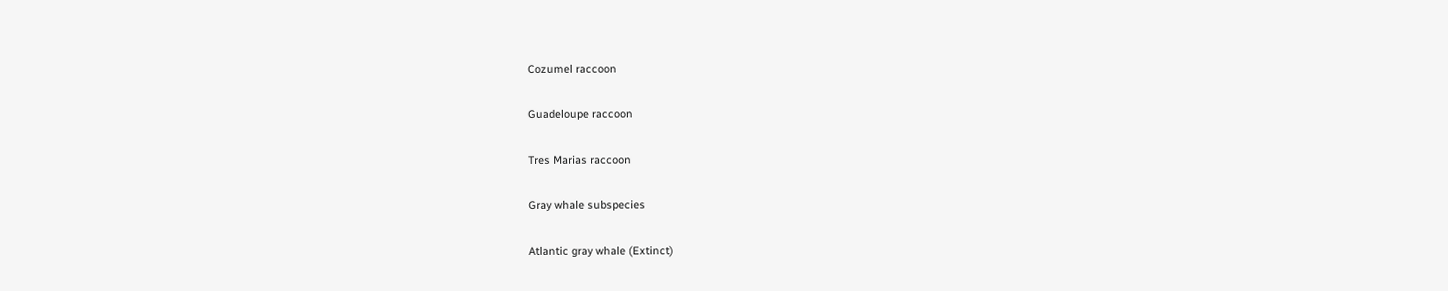Cozumel raccoon

Guadeloupe raccoon

Tres Marias raccoon

Gray whale subspecies

Atlantic gray whale (Extinct)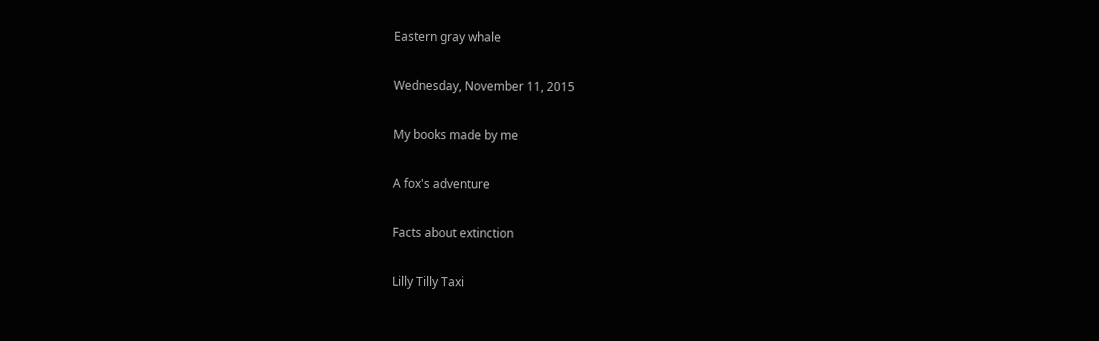Eastern gray whale

Wednesday, November 11, 2015

My books made by me

A fox's adventure

Facts about extinction

Lilly Tilly Taxi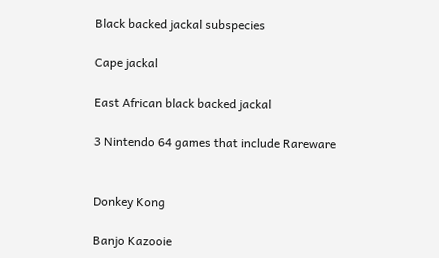Black backed jackal subspecies

Cape jackal

East African black backed jackal

3 Nintendo 64 games that include Rareware


Donkey Kong

Banjo Kazooie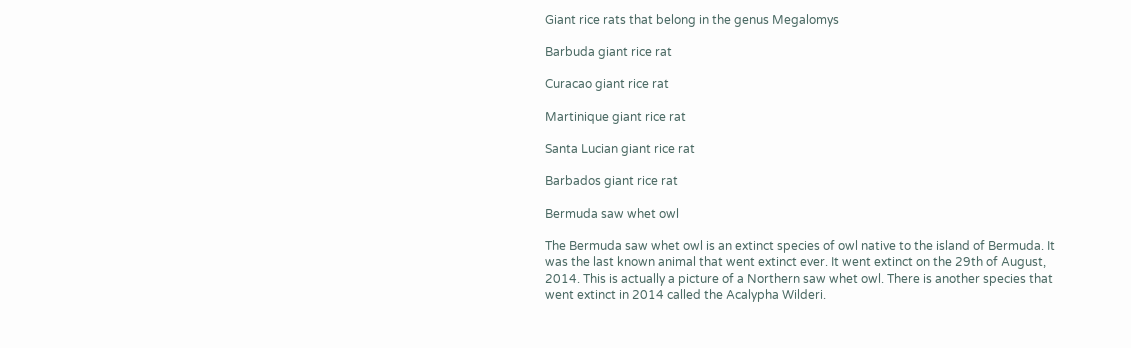Giant rice rats that belong in the genus Megalomys

Barbuda giant rice rat

Curacao giant rice rat

Martinique giant rice rat

Santa Lucian giant rice rat

Barbados giant rice rat

Bermuda saw whet owl

The Bermuda saw whet owl is an extinct species of owl native to the island of Bermuda. It was the last known animal that went extinct ever. It went extinct on the 29th of August, 2014. This is actually a picture of a Northern saw whet owl. There is another species that went extinct in 2014 called the Acalypha Wilderi.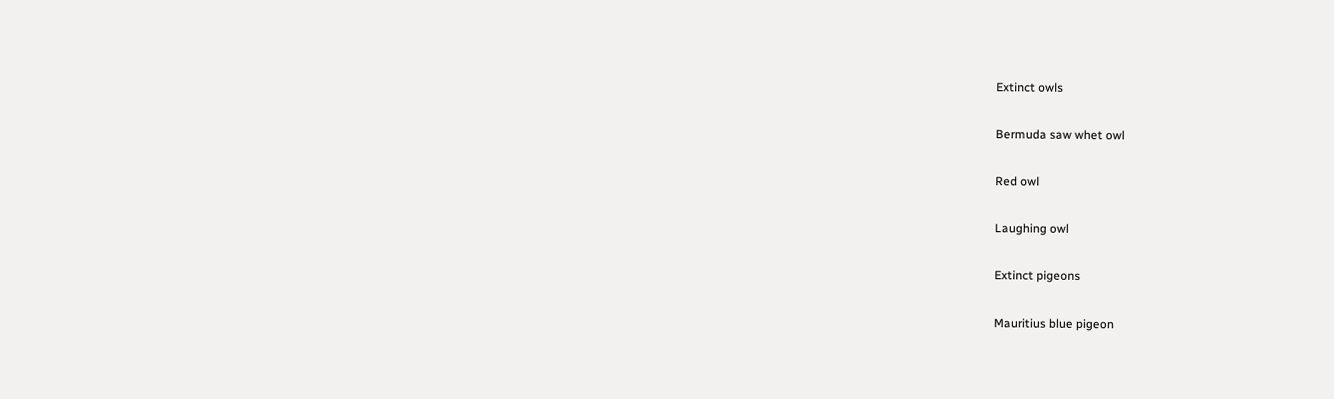Extinct owls

Bermuda saw whet owl

Red owl

Laughing owl

Extinct pigeons

Mauritius blue pigeon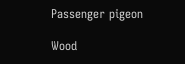Passenger pigeon

Wood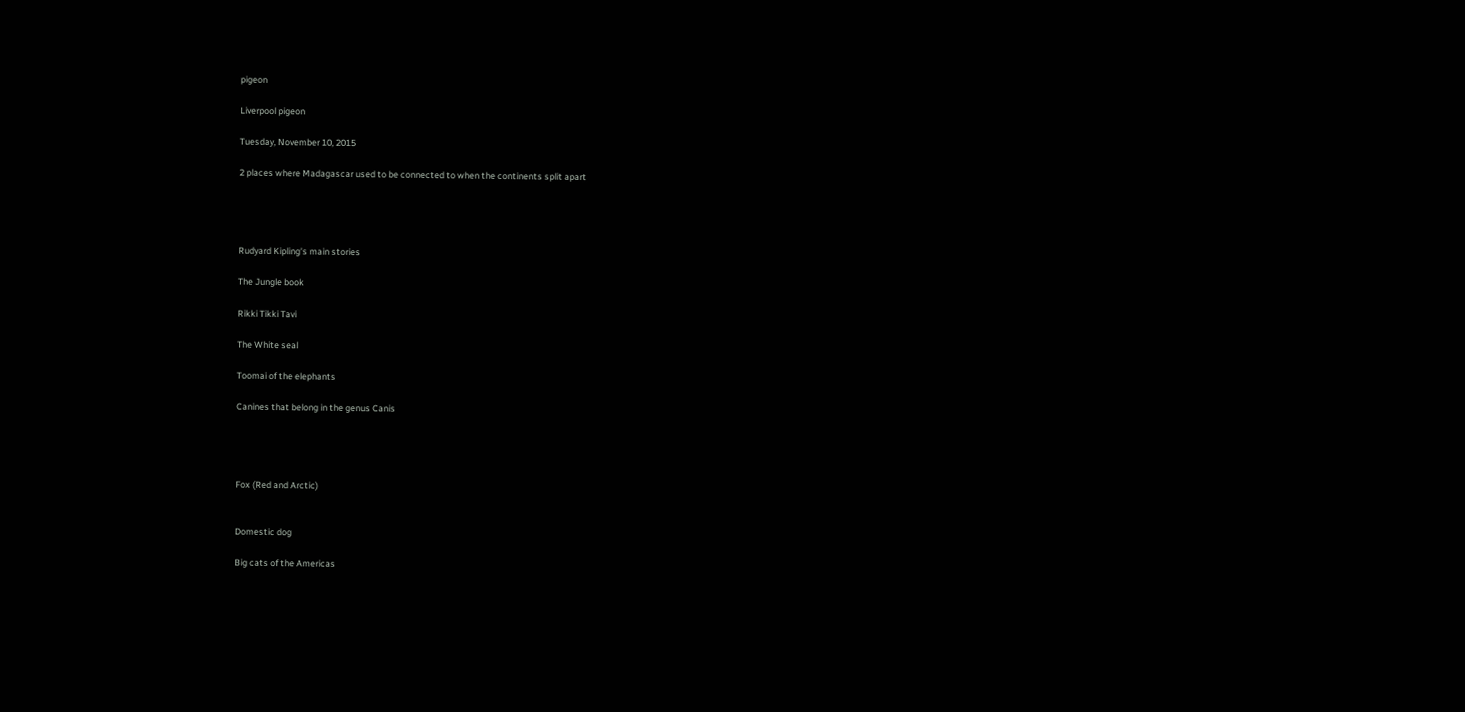pigeon

Liverpool pigeon

Tuesday, November 10, 2015

2 places where Madagascar used to be connected to when the continents split apart




Rudyard Kipling's main stories

The Jungle book

Rikki Tikki Tavi

The White seal

Toomai of the elephants

Canines that belong in the genus Canis




Fox (Red and Arctic)


Domestic dog

Big cats of the Americas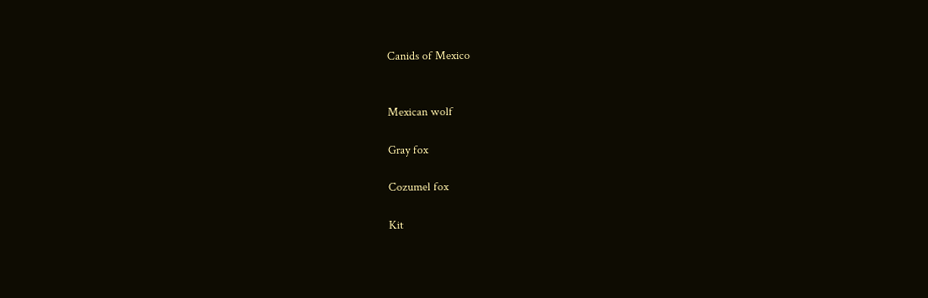Canids of Mexico


Mexican wolf

Gray fox

Cozumel fox

Kit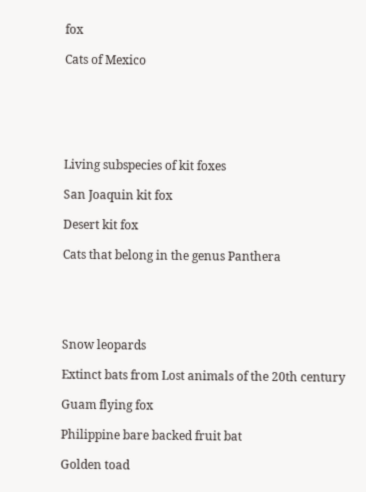fox

Cats of Mexico






Living subspecies of kit foxes

San Joaquin kit fox

Desert kit fox

Cats that belong in the genus Panthera





Snow leopards

Extinct bats from Lost animals of the 20th century

Guam flying fox

Philippine bare backed fruit bat

Golden toad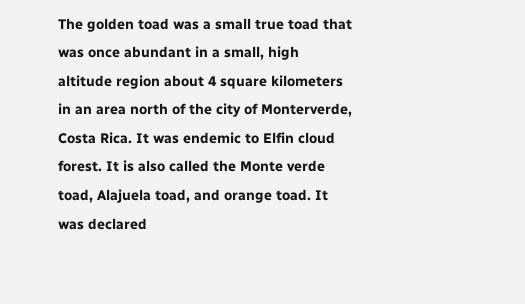The golden toad was a small true toad that was once abundant in a small, high altitude region about 4 square kilometers in an area north of the city of Monterverde, Costa Rica. It was endemic to Elfin cloud forest. It is also called the Monte verde toad, Alajuela toad, and orange toad. It was declared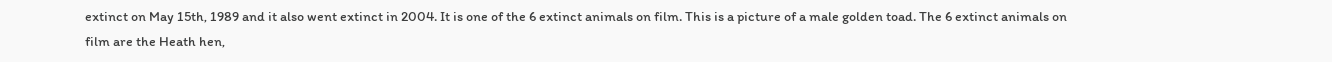extinct on May 15th, 1989 and it also went extinct in 2004. It is one of the 6 extinct animals on film. This is a picture of a male golden toad. The 6 extinct animals on film are the Heath hen,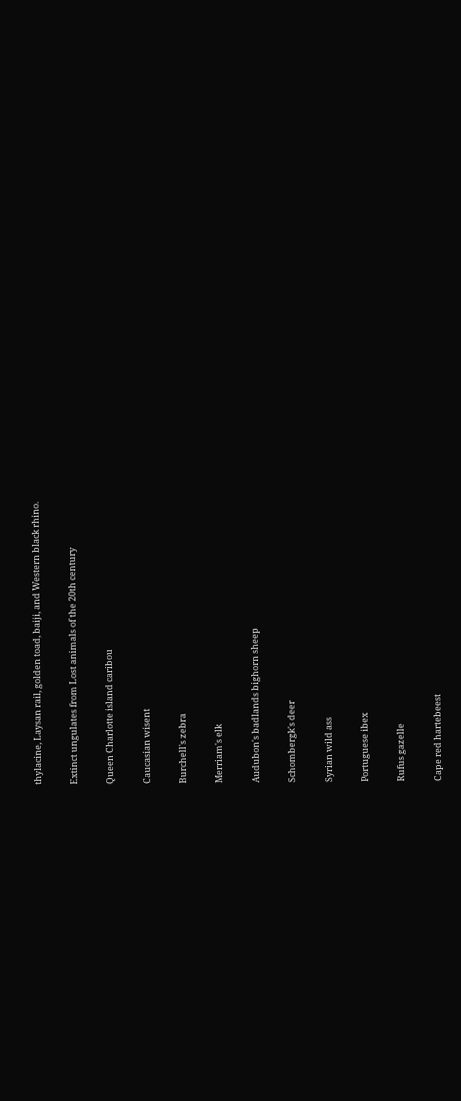thylacine, Laysan rail, golden toad, baiji, and Western black rhino.

Extinct ungulates from Lost animals of the 20th century

Queen Charlotte island caribou

Caucasian wisent

Burchell's zebra

Merriam's elk

Audubon's badlands bighorn sheep

Schombergk's deer

Syrian wild ass

Portuguese ibex

Rufus gazelle

Cape red hartebeest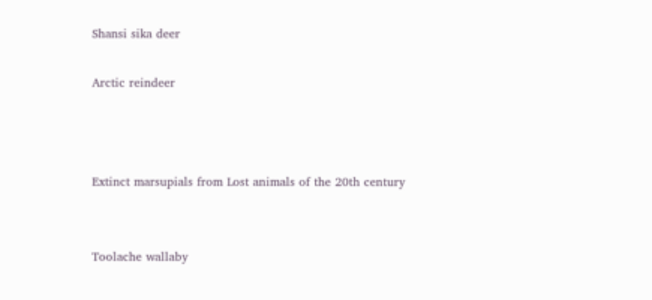Shansi sika deer

Arctic reindeer



Extinct marsupials from Lost animals of the 20th century


Toolache wallaby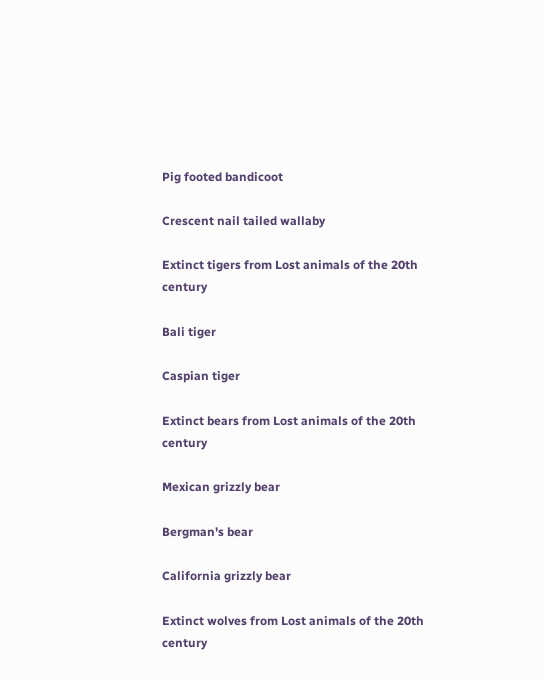Pig footed bandicoot

Crescent nail tailed wallaby

Extinct tigers from Lost animals of the 20th century

Bali tiger

Caspian tiger

Extinct bears from Lost animals of the 20th century

Mexican grizzly bear

Bergman's bear

California grizzly bear

Extinct wolves from Lost animals of the 20th century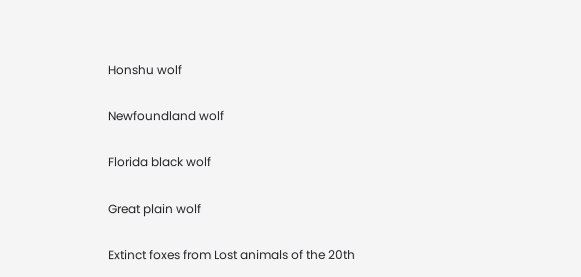Honshu wolf

Newfoundland wolf

Florida black wolf

Great plain wolf

Extinct foxes from Lost animals of the 20th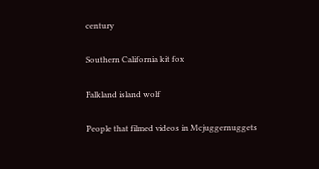century

Southern California kit fox

Falkland island wolf

People that filmed videos in Mcjuggernuggets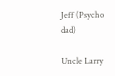Jeff (Psycho dad)

Uncle Larry